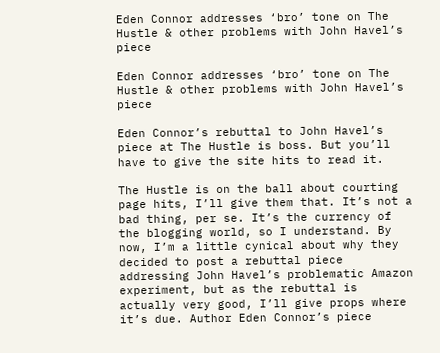Eden Connor addresses ‘bro’ tone on The Hustle & other problems with John Havel’s piece

Eden Connor addresses ‘bro’ tone on The Hustle & other problems with John Havel’s piece

Eden Connor’s rebuttal to John Havel’s piece at The Hustle is boss. But you’ll have to give the site hits to read it.

The Hustle is on the ball about courting page hits, I’ll give them that. It’s not a bad thing, per se. It’s the currency of the blogging world, so I understand. By now, I’m a little cynical about why they decided to post a rebuttal piece addressing John Havel’s problematic Amazon experiment, but as the rebuttal is actually very good, I’ll give props where it’s due. Author Eden Connor’s piece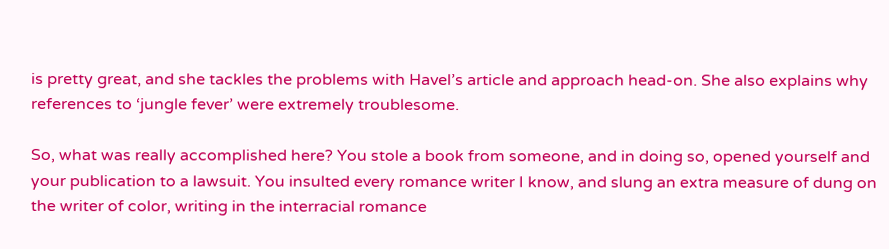is pretty great, and she tackles the problems with Havel’s article and approach head-on. She also explains why references to ‘jungle fever’ were extremely troublesome.

So, what was really accomplished here? You stole a book from someone, and in doing so, opened yourself and your publication to a lawsuit. You insulted every romance writer I know, and slung an extra measure of dung on the writer of color, writing in the interracial romance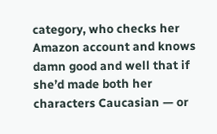category, who checks her Amazon account and knows damn good and well that if she’d made both her characters Caucasian — or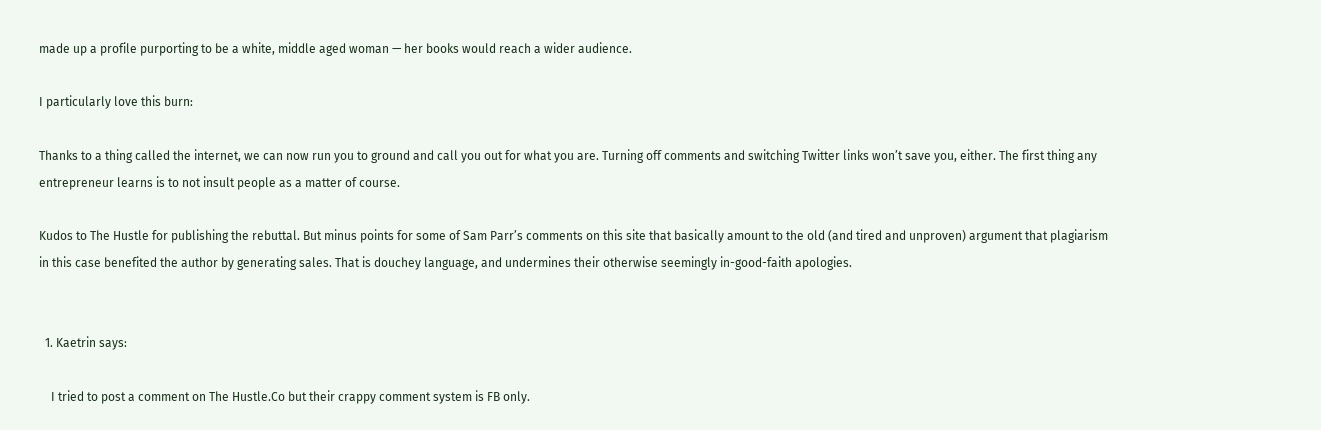made up a profile purporting to be a white, middle aged woman — her books would reach a wider audience.

I particularly love this burn:

Thanks to a thing called the internet, we can now run you to ground and call you out for what you are. Turning off comments and switching Twitter links won’t save you, either. The first thing any entrepreneur learns is to not insult people as a matter of course.

Kudos to The Hustle for publishing the rebuttal. But minus points for some of Sam Parr’s comments on this site that basically amount to the old (and tired and unproven) argument that plagiarism in this case benefited the author by generating sales. That is douchey language, and undermines their otherwise seemingly in-good-faith apologies.


  1. Kaetrin says:

    I tried to post a comment on The Hustle.Co but their crappy comment system is FB only.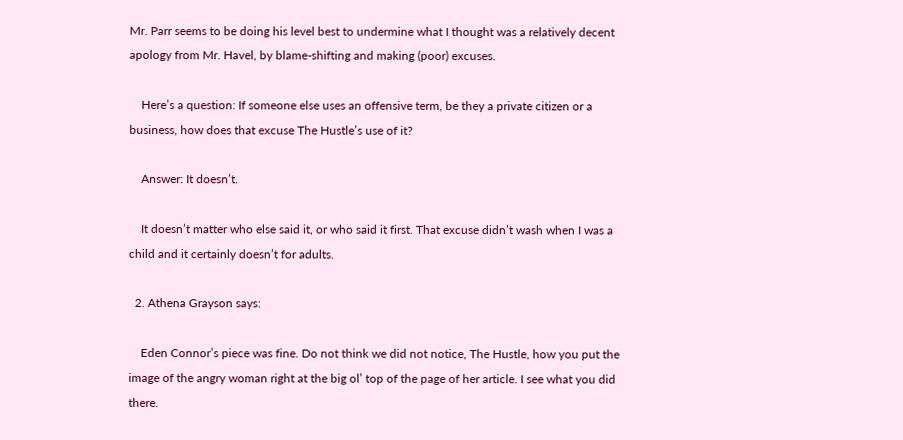Mr. Parr seems to be doing his level best to undermine what I thought was a relatively decent apology from Mr. Havel, by blame-shifting and making (poor) excuses.

    Here’s a question: If someone else uses an offensive term, be they a private citizen or a business, how does that excuse The Hustle’s use of it?

    Answer: It doesn’t.

    It doesn’t matter who else said it, or who said it first. That excuse didn’t wash when I was a child and it certainly doesn’t for adults.

  2. Athena Grayson says:

    Eden Connor’s piece was fine. Do not think we did not notice, The Hustle, how you put the image of the angry woman right at the big ol’ top of the page of her article. I see what you did there.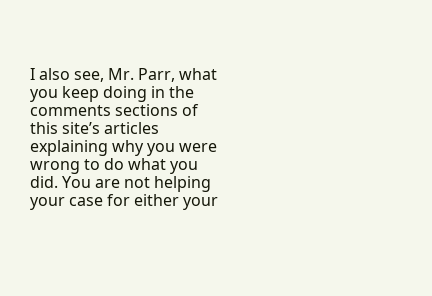I also see, Mr. Parr, what you keep doing in the comments sections of this site’s articles explaining why you were wrong to do what you did. You are not helping your case for either your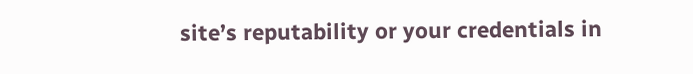site’s reputability or your credentials in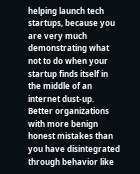helping launch tech startups, because you are very much demonstrating what not to do when your startup finds itself in the middle of an internet dust-up. Better organizations with more benign honest mistakes than you have disintegrated through behavior like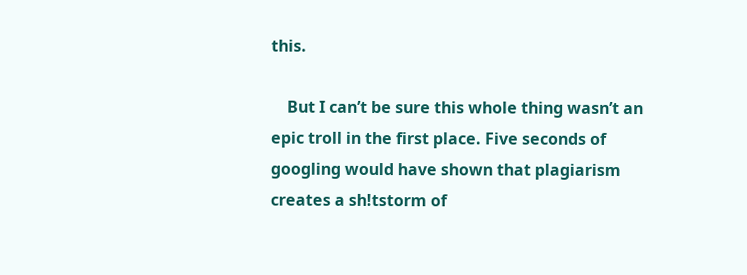this.

    But I can’t be sure this whole thing wasn’t an epic troll in the first place. Five seconds of googling would have shown that plagiarism creates a sh!tstorm of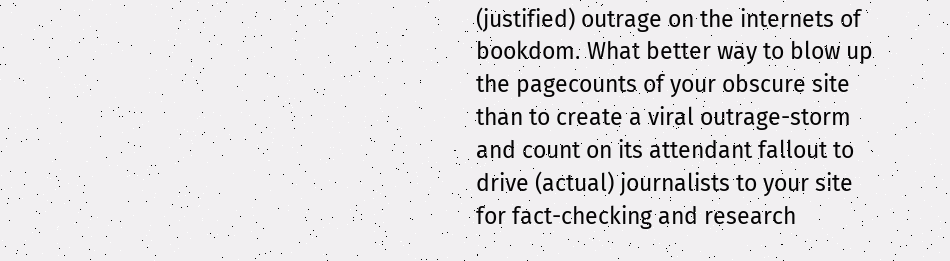(justified) outrage on the internets of bookdom. What better way to blow up the pagecounts of your obscure site than to create a viral outrage-storm and count on its attendant fallout to drive (actual) journalists to your site for fact-checking and research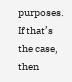purposes. If that’s the case, then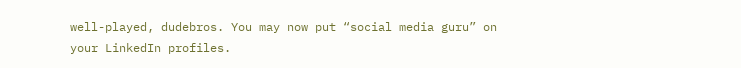well-played, dudebros. You may now put “social media guru” on your LinkedIn profiles.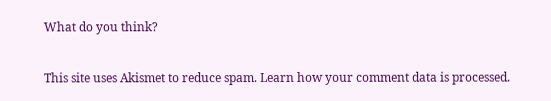What do you think?

This site uses Akismet to reduce spam. Learn how your comment data is processed.